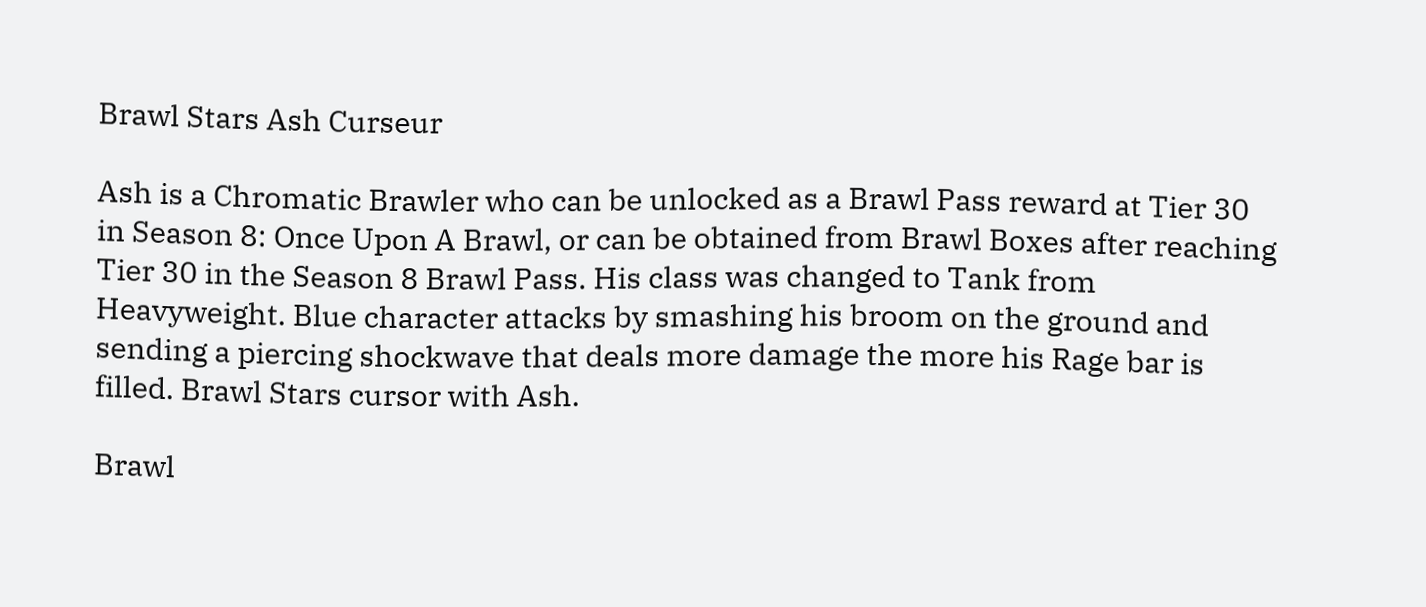Brawl Stars Ash Curseur

Ash is a Chromatic Brawler who can be unlocked as a Brawl Pass reward at Tier 30 in Season 8: Once Upon A Brawl, or can be obtained from Brawl Boxes after reaching Tier 30 in the Season 8 Brawl Pass. His class was changed to Tank from Heavyweight. Blue character attacks by smashing his broom on the ground and sending a piercing shockwave that deals more damage the more his Rage bar is filled. Brawl Stars cursor with Ash.

Brawl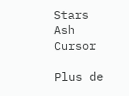Stars Ash Cursor

Plus de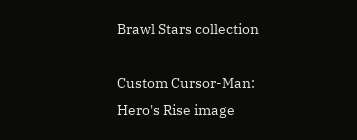Brawl Stars collection

Custom Cursor-Man: Hero's Rise image